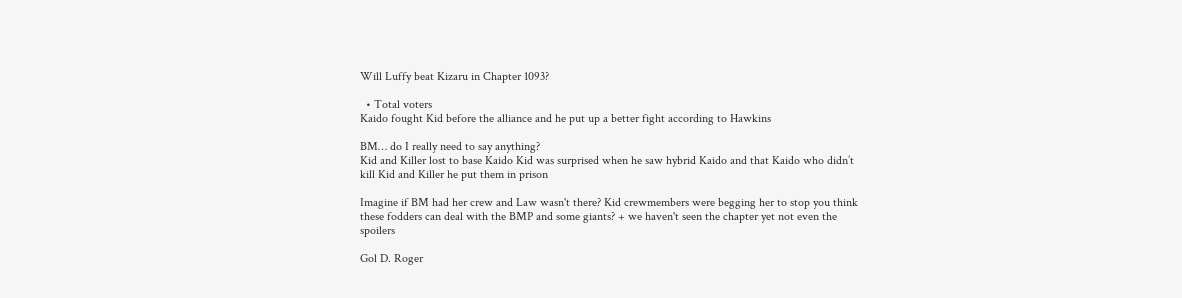Will Luffy beat Kizaru in Chapter 1093?

  • Total voters
Kaido fought Kid before the alliance and he put up a better fight according to Hawkins

BM… do I really need to say anything?
Kid and Killer lost to base Kaido Kid was surprised when he saw hybrid Kaido and that Kaido who didn’t kill Kid and Killer he put them in prison

Imagine if BM had her crew and Law wasn't there? Kid crewmembers were begging her to stop you think these fodders can deal with the BMP and some giants? + we haven't seen the chapter yet not even the spoilers

Gol D. Roger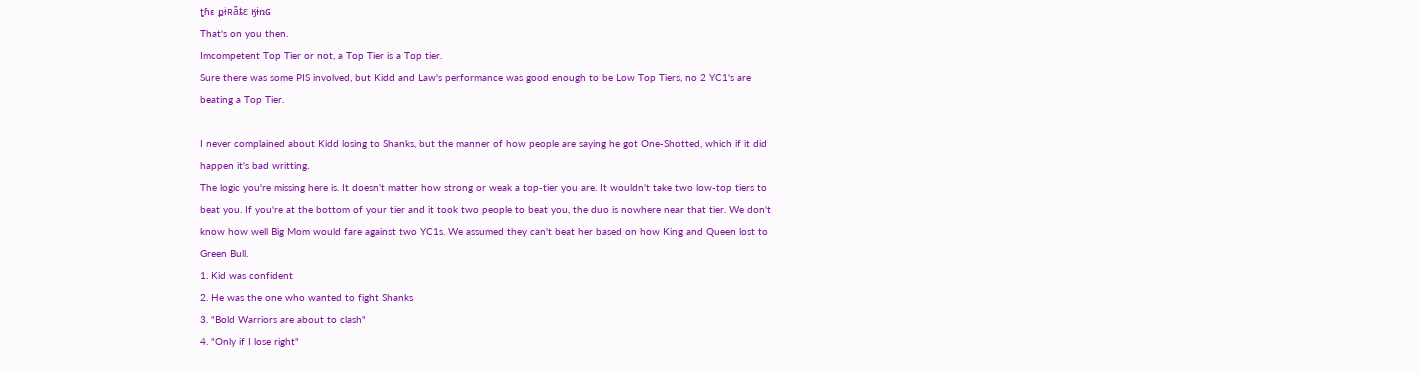ȶɦɛ քɨʀǟȶɛ ӄɨռɢ
That's on you then.
Imcompetent Top Tier or not, a Top Tier is a Top tier.
Sure there was some PIS involved, but Kidd and Law's performance was good enough to be Low Top Tiers, no 2 YC1's are beating a Top Tier.

I never complained about Kidd losing to Shanks, but the manner of how people are saying he got One-Shotted, which if it did happen it's bad writting.
The logic you're missing here is. It doesn't matter how strong or weak a top-tier you are. It wouldn't take two low-top tiers to beat you. If you're at the bottom of your tier and it took two people to beat you, the duo is nowhere near that tier. We don't know how well Big Mom would fare against two YC1s. We assumed they can't beat her based on how King and Queen lost to Green Bull.
1. Kid was confident
2. He was the one who wanted to fight Shanks
3. "Bold Warriors are about to clash"
4. "Only if I lose right"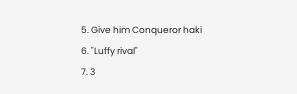5. Give him Conqueror haki
6. "Luffy rival"
7. 3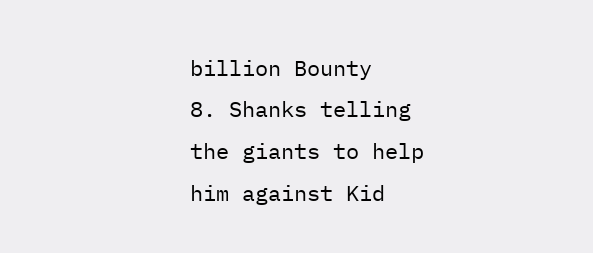billion Bounty
8. Shanks telling the giants to help him against Kid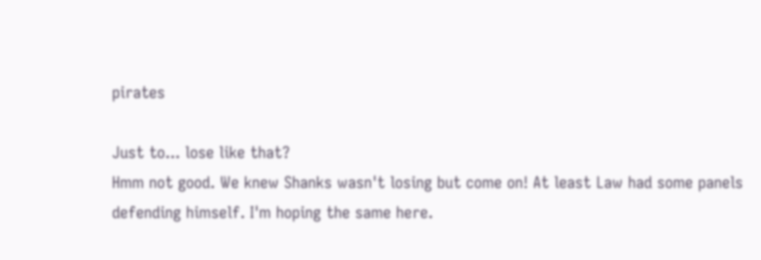pirates

Just to... lose like that?
Hmm not good. We knew Shanks wasn't losing but come on! At least Law had some panels defending himself. I'm hoping the same here.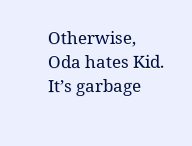Otherwise, Oda hates Kid.
It’s garbage